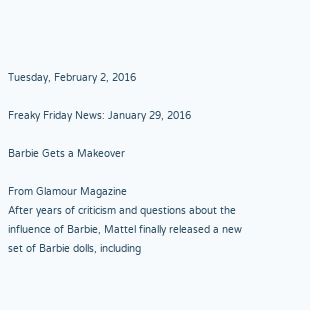Tuesday, February 2, 2016

Freaky Friday News: January 29, 2016

Barbie Gets a Makeover

From Glamour Magazine
After years of criticism and questions about the influence of Barbie, Mattel finally released a new set of Barbie dolls, including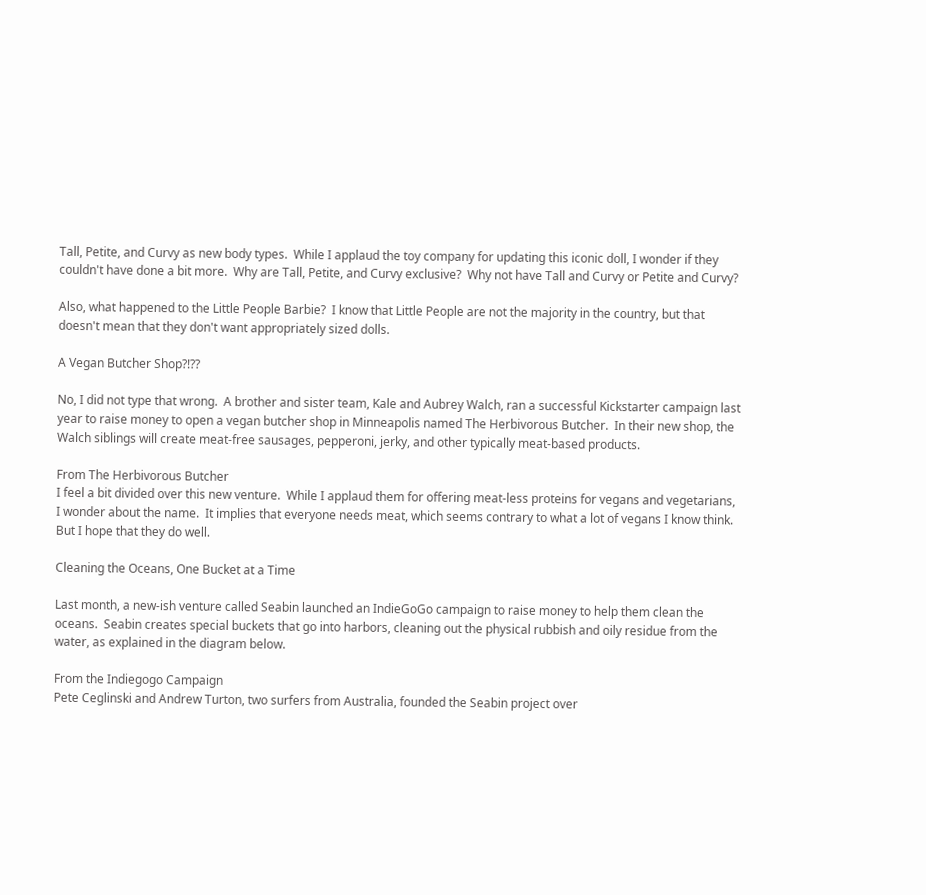Tall, Petite, and Curvy as new body types.  While I applaud the toy company for updating this iconic doll, I wonder if they couldn't have done a bit more.  Why are Tall, Petite, and Curvy exclusive?  Why not have Tall and Curvy or Petite and Curvy?

Also, what happened to the Little People Barbie?  I know that Little People are not the majority in the country, but that doesn't mean that they don't want appropriately sized dolls.

A Vegan Butcher Shop?!??

No, I did not type that wrong.  A brother and sister team, Kale and Aubrey Walch, ran a successful Kickstarter campaign last year to raise money to open a vegan butcher shop in Minneapolis named The Herbivorous Butcher.  In their new shop, the Walch siblings will create meat-free sausages, pepperoni, jerky, and other typically meat-based products.

From The Herbivorous Butcher
I feel a bit divided over this new venture.  While I applaud them for offering meat-less proteins for vegans and vegetarians, I wonder about the name.  It implies that everyone needs meat, which seems contrary to what a lot of vegans I know think.   But I hope that they do well.

Cleaning the Oceans, One Bucket at a Time

Last month, a new-ish venture called Seabin launched an IndieGoGo campaign to raise money to help them clean the oceans.  Seabin creates special buckets that go into harbors, cleaning out the physical rubbish and oily residue from the water, as explained in the diagram below.

From the Indiegogo Campaign
Pete Ceglinski and Andrew Turton, two surfers from Australia, founded the Seabin project over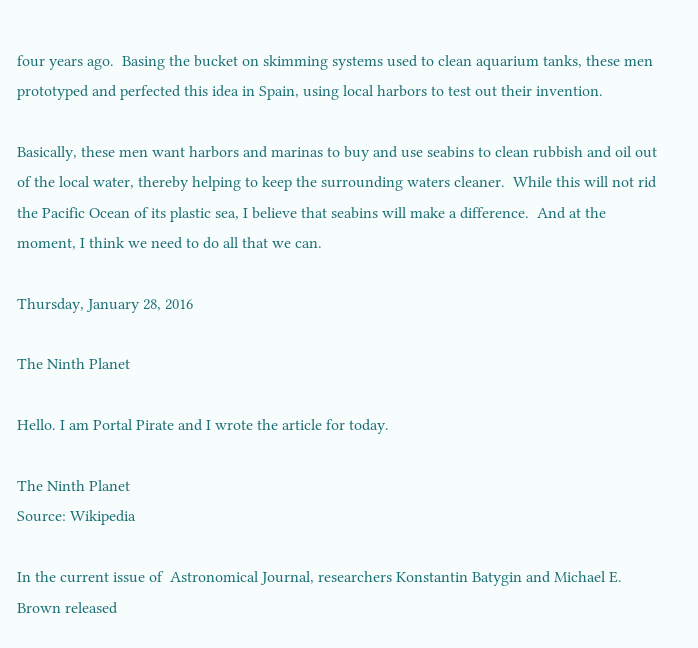four years ago.  Basing the bucket on skimming systems used to clean aquarium tanks, these men prototyped and perfected this idea in Spain, using local harbors to test out their invention.

Basically, these men want harbors and marinas to buy and use seabins to clean rubbish and oil out of the local water, thereby helping to keep the surrounding waters cleaner.  While this will not rid the Pacific Ocean of its plastic sea, I believe that seabins will make a difference.  And at the moment, I think we need to do all that we can.

Thursday, January 28, 2016

The Ninth Planet

Hello. I am Portal Pirate and I wrote the article for today.

The Ninth Planet
Source: Wikipedia

In the current issue of  Astronomical Journal, researchers Konstantin Batygin and Michael E. Brown released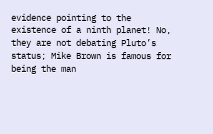evidence pointing to the existence of a ninth planet! No, they are not debating Pluto’s status; Mike Brown is famous for being the man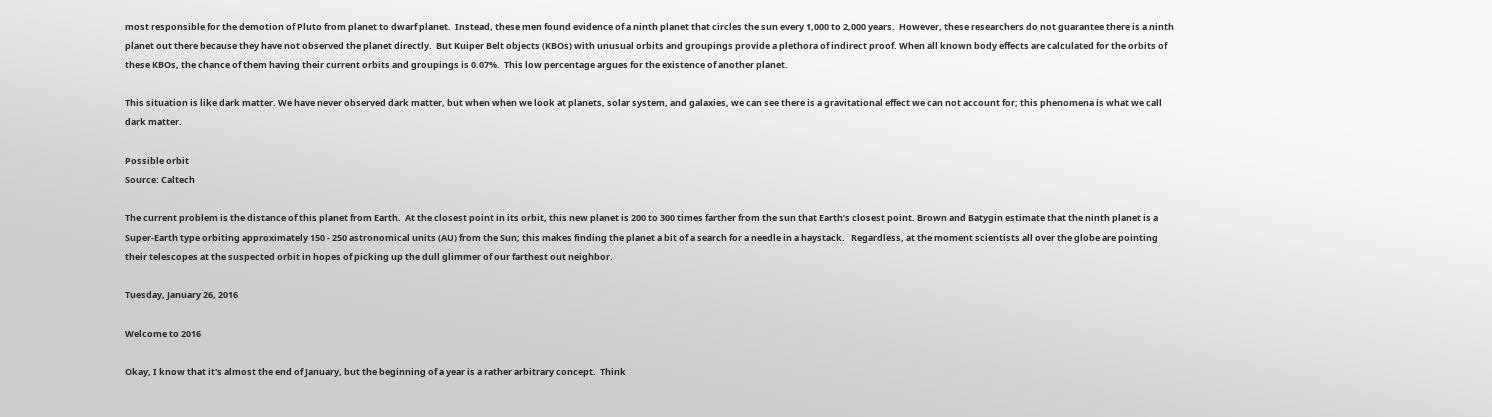most responsible for the demotion of Pluto from planet to dwarf planet.  Instead, these men found evidence of a ninth planet that circles the sun every 1,000 to 2,000 years.  However, these researchers do not guarantee there is a ninth planet out there because they have not observed the planet directly.  But Kuiper Belt objects (KBOs) with unusual orbits and groupings provide a plethora of indirect proof. When all known body effects are calculated for the orbits of these KBOs, the chance of them having their current orbits and groupings is 0.07%.  This low percentage argues for the existence of another planet.

This situation is like dark matter. We have never observed dark matter, but when when we look at planets, solar system, and galaxies, we can see there is a gravitational effect we can not account for; this phenomena is what we call dark matter.

Possible orbit
Source: Caltech

The current problem is the distance of this planet from Earth.  At the closest point in its orbit, this new planet is 200 to 300 times farther from the sun that Earth’s closest point. Brown and Batygin estimate that the ninth planet is a Super-Earth type orbiting approximately 150 - 250 astronomical units (AU) from the Sun; this makes finding the planet a bit of a search for a needle in a haystack.   Regardless, at the moment scientists all over the globe are pointing their telescopes at the suspected orbit in hopes of picking up the dull glimmer of our farthest out neighbor.

Tuesday, January 26, 2016

Welcome to 2016

Okay, I know that it's almost the end of January, but the beginning of a year is a rather arbitrary concept.  Think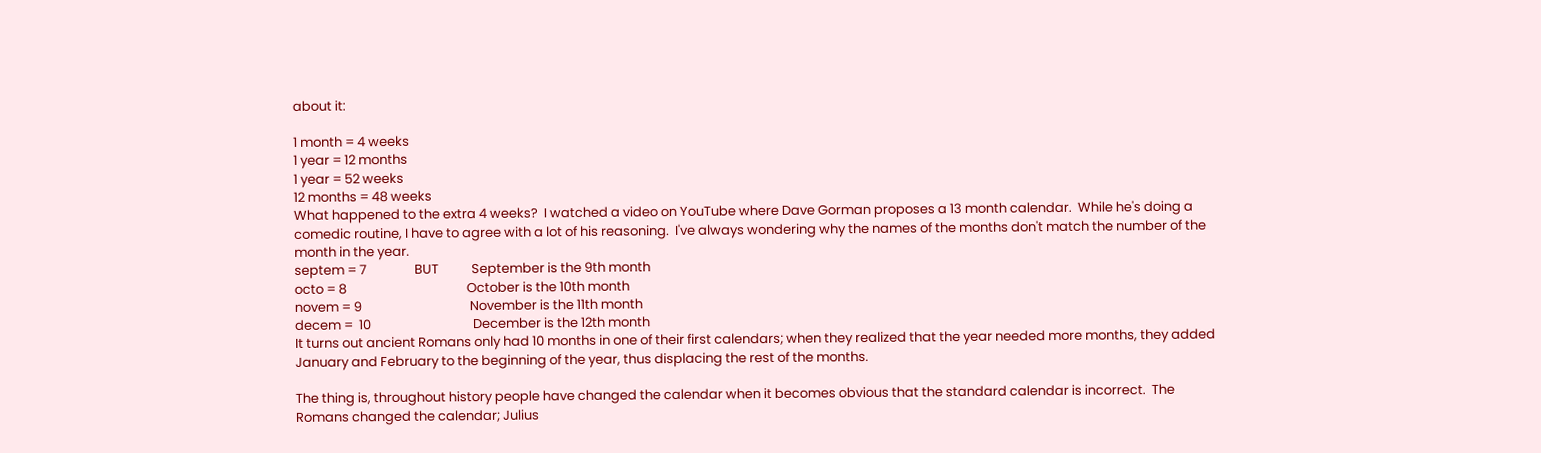about it:

1 month = 4 weeks
1 year = 12 months
1 year = 52 weeks
12 months = 48 weeks
What happened to the extra 4 weeks?  I watched a video on YouTube where Dave Gorman proposes a 13 month calendar.  While he's doing a comedic routine, I have to agree with a lot of his reasoning.  I've always wondering why the names of the months don't match the number of the month in the year.
septem = 7                BUT           September is the 9th month
octo = 8                                        October is the 10th month
novem = 9                                    November is the 11th month
decem =  10                                  December is the 12th month
It turns out ancient Romans only had 10 months in one of their first calendars; when they realized that the year needed more months, they added January and February to the beginning of the year, thus displacing the rest of the months.

The thing is, throughout history people have changed the calendar when it becomes obvious that the standard calendar is incorrect.  The Romans changed the calendar; Julius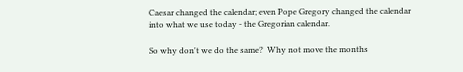Caesar changed the calendar; even Pope Gregory changed the calendar into what we use today - the Gregorian calendar.

So why don't we do the same?  Why not move the months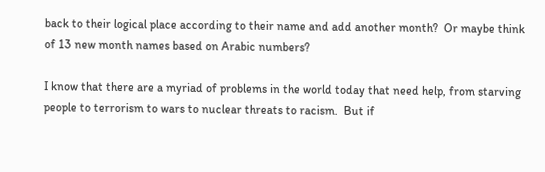back to their logical place according to their name and add another month?  Or maybe think of 13 new month names based on Arabic numbers?

I know that there are a myriad of problems in the world today that need help, from starving people to terrorism to wars to nuclear threats to racism.  But if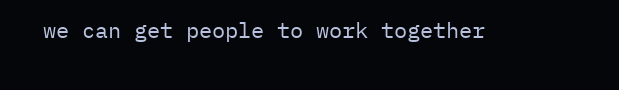we can get people to work together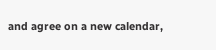and agree on a new calendar,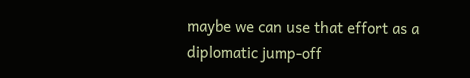maybe we can use that effort as a diplomatic jump-off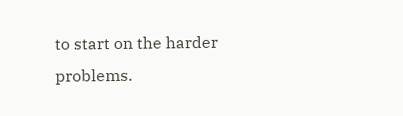to start on the harder problems.